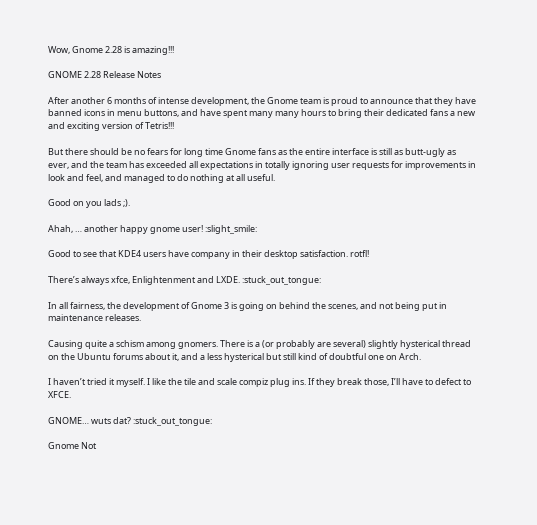Wow, Gnome 2.28 is amazing!!!

GNOME 2.28 Release Notes

After another 6 months of intense development, the Gnome team is proud to announce that they have banned icons in menu buttons, and have spent many many hours to bring their dedicated fans a new and exciting version of Tetris!!!

But there should be no fears for long time Gnome fans as the entire interface is still as butt-ugly as ever, and the team has exceeded all expectations in totally ignoring user requests for improvements in look and feel, and managed to do nothing at all useful.

Good on you lads ;).

Ahah, … another happy gnome user! :slight_smile:

Good to see that KDE4 users have company in their desktop satisfaction. rotfl!

There’s always xfce, Enlightenment and LXDE. :stuck_out_tongue:

In all fairness, the development of Gnome 3 is going on behind the scenes, and not being put in maintenance releases.

Causing quite a schism among gnomers. There is a (or probably are several) slightly hysterical thread on the Ubuntu forums about it, and a less hysterical but still kind of doubtful one on Arch.

I haven’t tried it myself. I like the tile and scale compiz plug ins. If they break those, I’ll have to defect to XFCE.

GNOME… wuts dat? :stuck_out_tongue:

Gnome Not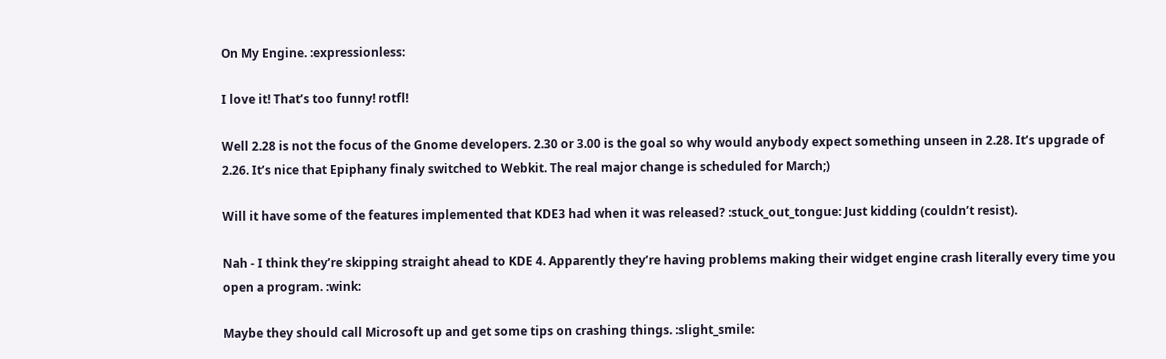On My Engine. :expressionless:

I love it! That’s too funny! rotfl!

Well 2.28 is not the focus of the Gnome developers. 2.30 or 3.00 is the goal so why would anybody expect something unseen in 2.28. It’s upgrade of 2.26. It’s nice that Epiphany finaly switched to Webkit. The real major change is scheduled for March;)

Will it have some of the features implemented that KDE3 had when it was released? :stuck_out_tongue: Just kidding (couldn’t resist).

Nah - I think they’re skipping straight ahead to KDE 4. Apparently they’re having problems making their widget engine crash literally every time you open a program. :wink:

Maybe they should call Microsoft up and get some tips on crashing things. :slight_smile: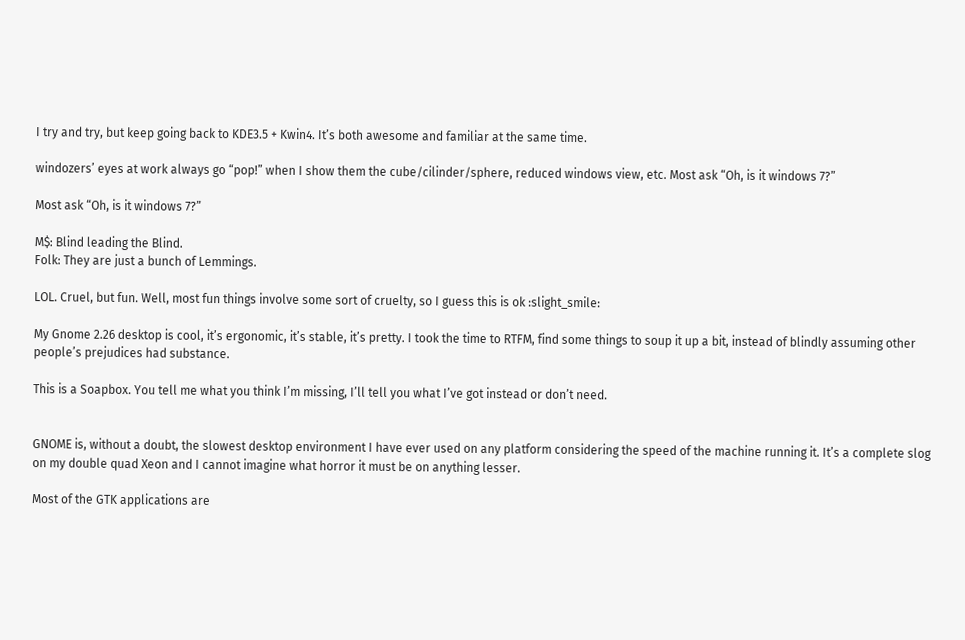I try and try, but keep going back to KDE3.5 + Kwin4. It’s both awesome and familiar at the same time.

windozers’ eyes at work always go “pop!” when I show them the cube/cilinder/sphere, reduced windows view, etc. Most ask “Oh, is it windows 7?”

Most ask “Oh, is it windows 7?”

M$: Blind leading the Blind.
Folk: They are just a bunch of Lemmings.

LOL. Cruel, but fun. Well, most fun things involve some sort of cruelty, so I guess this is ok :slight_smile:

My Gnome 2.26 desktop is cool, it’s ergonomic, it’s stable, it’s pretty. I took the time to RTFM, find some things to soup it up a bit, instead of blindly assuming other people’s prejudices had substance.

This is a Soapbox. You tell me what you think I’m missing, I’ll tell you what I’ve got instead or don’t need.


GNOME is, without a doubt, the slowest desktop environment I have ever used on any platform considering the speed of the machine running it. It’s a complete slog on my double quad Xeon and I cannot imagine what horror it must be on anything lesser.

Most of the GTK applications are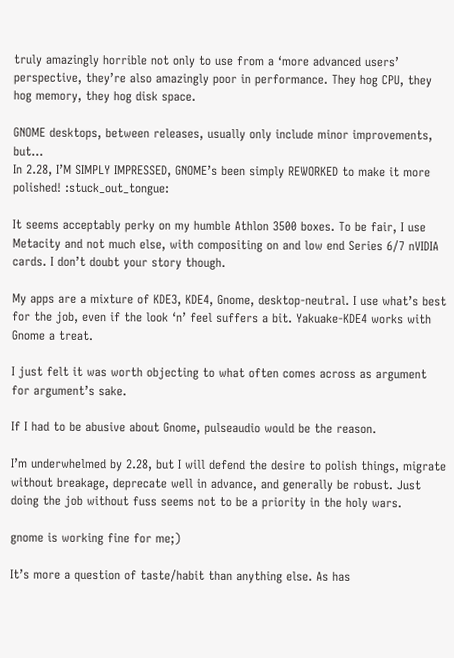truly amazingly horrible not only to use from a ‘more advanced users’ perspective, they’re also amazingly poor in performance. They hog CPU, they hog memory, they hog disk space.

GNOME desktops, between releases, usually only include minor improvements, but…
In 2.28, I’M SIMPLY IMPRESSED, GNOME’s been simply REWORKED to make it more polished! :stuck_out_tongue:

It seems acceptably perky on my humble Athlon 3500 boxes. To be fair, I use Metacity and not much else, with compositing on and low end Series 6/7 nVIDIA cards. I don’t doubt your story though.

My apps are a mixture of KDE3, KDE4, Gnome, desktop-neutral. I use what’s best for the job, even if the look ‘n’ feel suffers a bit. Yakuake-KDE4 works with Gnome a treat.

I just felt it was worth objecting to what often comes across as argument for argument’s sake.

If I had to be abusive about Gnome, pulseaudio would be the reason.

I’m underwhelmed by 2.28, but I will defend the desire to polish things, migrate without breakage, deprecate well in advance, and generally be robust. Just doing the job without fuss seems not to be a priority in the holy wars.

gnome is working fine for me;)

It’s more a question of taste/habit than anything else. As has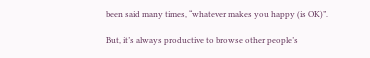been said many times, “whatever makes you happy (is OK)”.

But, it’s always productive to browse other people’s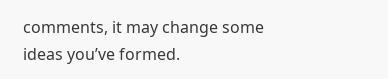comments, it may change some ideas you’ve formed.